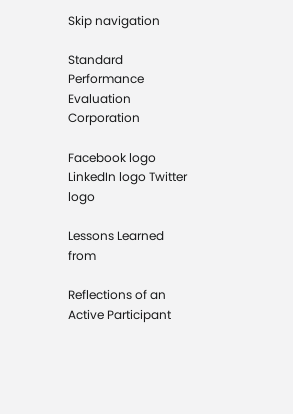Skip navigation

Standard Performance Evaluation Corporation

Facebook logo LinkedIn logo Twitter logo

Lessons Learned from

Reflections of an Active Participant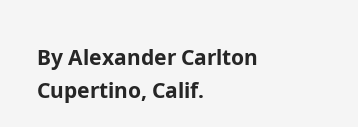By Alexander Carlton
Cupertino, Calif.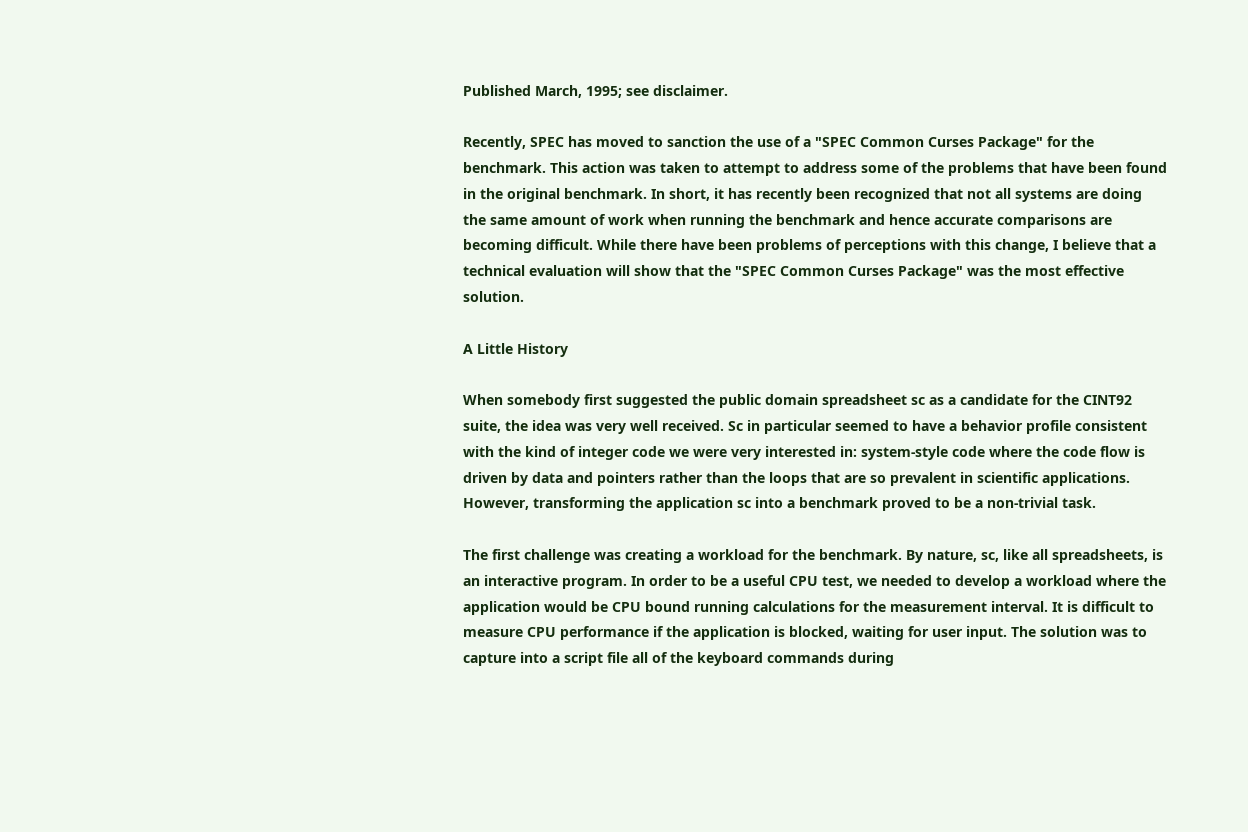Published March, 1995; see disclaimer.

Recently, SPEC has moved to sanction the use of a "SPEC Common Curses Package" for the benchmark. This action was taken to attempt to address some of the problems that have been found in the original benchmark. In short, it has recently been recognized that not all systems are doing the same amount of work when running the benchmark and hence accurate comparisons are becoming difficult. While there have been problems of perceptions with this change, I believe that a technical evaluation will show that the "SPEC Common Curses Package" was the most effective solution.

A Little History

When somebody first suggested the public domain spreadsheet sc as a candidate for the CINT92 suite, the idea was very well received. Sc in particular seemed to have a behavior profile consistent with the kind of integer code we were very interested in: system-style code where the code flow is driven by data and pointers rather than the loops that are so prevalent in scientific applications. However, transforming the application sc into a benchmark proved to be a non-trivial task.

The first challenge was creating a workload for the benchmark. By nature, sc, like all spreadsheets, is an interactive program. In order to be a useful CPU test, we needed to develop a workload where the application would be CPU bound running calculations for the measurement interval. It is difficult to measure CPU performance if the application is blocked, waiting for user input. The solution was to capture into a script file all of the keyboard commands during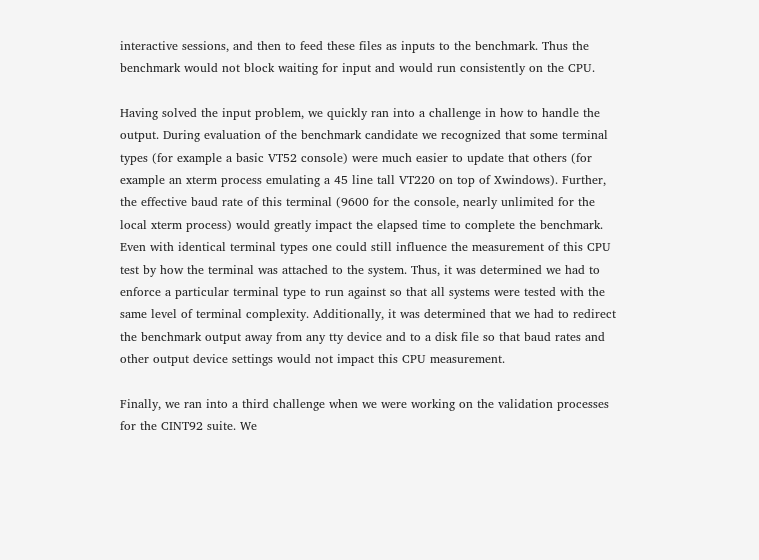interactive sessions, and then to feed these files as inputs to the benchmark. Thus the benchmark would not block waiting for input and would run consistently on the CPU.

Having solved the input problem, we quickly ran into a challenge in how to handle the output. During evaluation of the benchmark candidate we recognized that some terminal types (for example a basic VT52 console) were much easier to update that others (for example an xterm process emulating a 45 line tall VT220 on top of Xwindows). Further, the effective baud rate of this terminal (9600 for the console, nearly unlimited for the local xterm process) would greatly impact the elapsed time to complete the benchmark. Even with identical terminal types one could still influence the measurement of this CPU test by how the terminal was attached to the system. Thus, it was determined we had to enforce a particular terminal type to run against so that all systems were tested with the same level of terminal complexity. Additionally, it was determined that we had to redirect the benchmark output away from any tty device and to a disk file so that baud rates and other output device settings would not impact this CPU measurement.

Finally, we ran into a third challenge when we were working on the validation processes for the CINT92 suite. We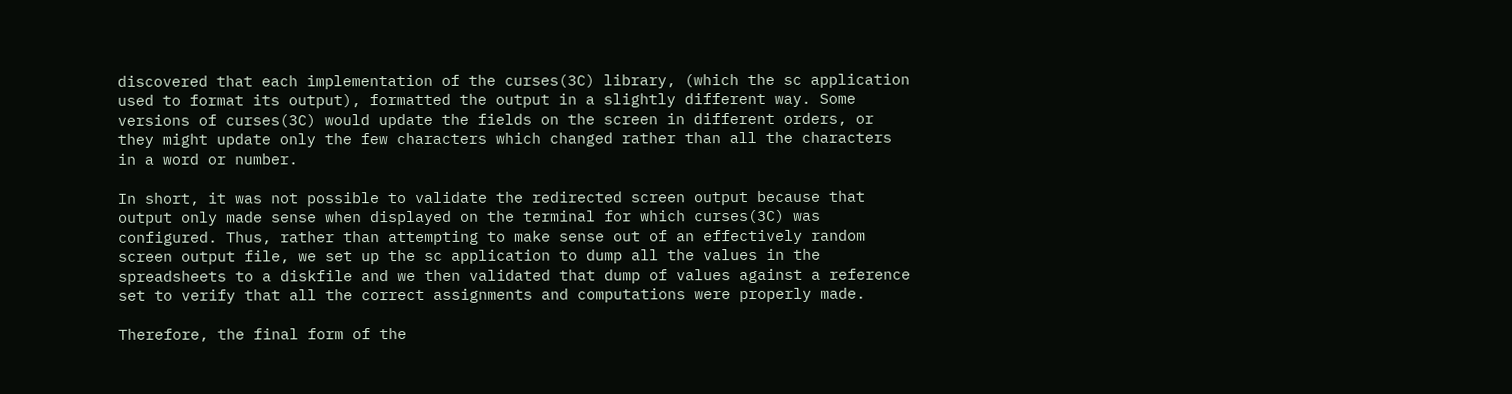discovered that each implementation of the curses(3C) library, (which the sc application used to format its output), formatted the output in a slightly different way. Some versions of curses(3C) would update the fields on the screen in different orders, or they might update only the few characters which changed rather than all the characters in a word or number.

In short, it was not possible to validate the redirected screen output because that output only made sense when displayed on the terminal for which curses(3C) was configured. Thus, rather than attempting to make sense out of an effectively random screen output file, we set up the sc application to dump all the values in the spreadsheets to a diskfile and we then validated that dump of values against a reference set to verify that all the correct assignments and computations were properly made.

Therefore, the final form of the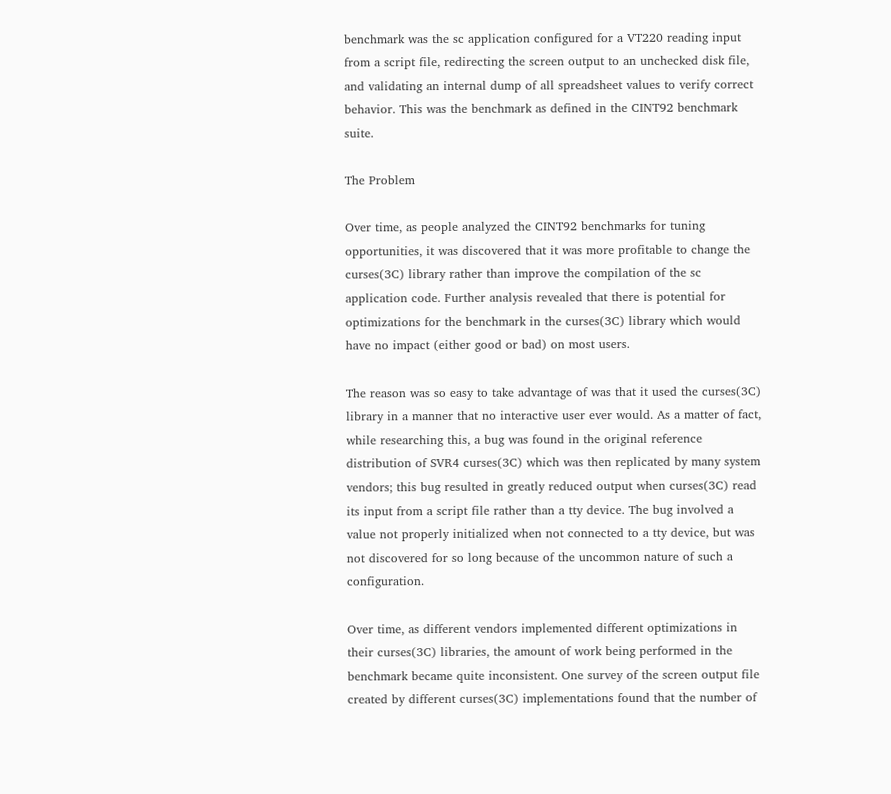benchmark was the sc application configured for a VT220 reading input from a script file, redirecting the screen output to an unchecked disk file, and validating an internal dump of all spreadsheet values to verify correct behavior. This was the benchmark as defined in the CINT92 benchmark suite.

The Problem

Over time, as people analyzed the CINT92 benchmarks for tuning opportunities, it was discovered that it was more profitable to change the curses(3C) library rather than improve the compilation of the sc application code. Further analysis revealed that there is potential for optimizations for the benchmark in the curses(3C) library which would have no impact (either good or bad) on most users.

The reason was so easy to take advantage of was that it used the curses(3C) library in a manner that no interactive user ever would. As a matter of fact, while researching this, a bug was found in the original reference distribution of SVR4 curses(3C) which was then replicated by many system vendors; this bug resulted in greatly reduced output when curses(3C) read its input from a script file rather than a tty device. The bug involved a value not properly initialized when not connected to a tty device, but was not discovered for so long because of the uncommon nature of such a configuration.

Over time, as different vendors implemented different optimizations in their curses(3C) libraries, the amount of work being performed in the benchmark became quite inconsistent. One survey of the screen output file created by different curses(3C) implementations found that the number of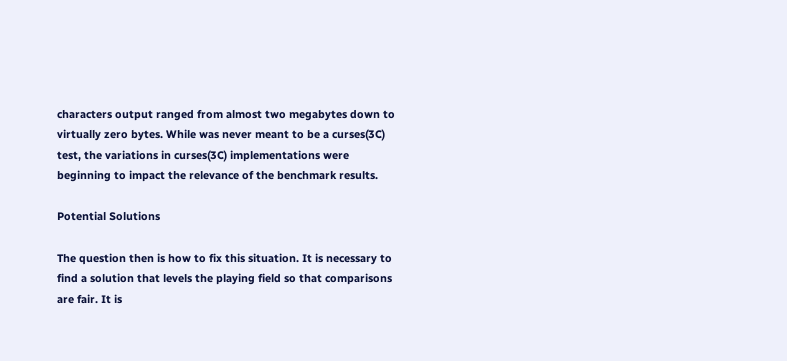characters output ranged from almost two megabytes down to virtually zero bytes. While was never meant to be a curses(3C) test, the variations in curses(3C) implementations were beginning to impact the relevance of the benchmark results.

Potential Solutions

The question then is how to fix this situation. It is necessary to find a solution that levels the playing field so that comparisons are fair. It is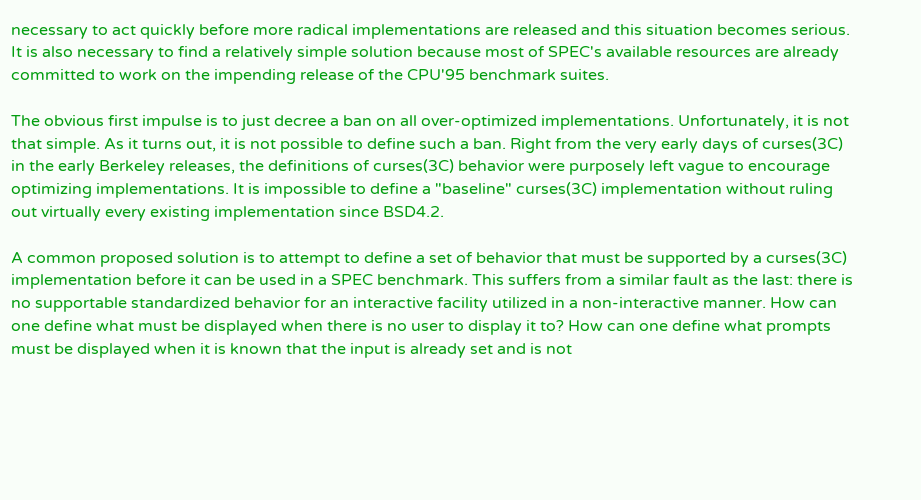necessary to act quickly before more radical implementations are released and this situation becomes serious. It is also necessary to find a relatively simple solution because most of SPEC's available resources are already committed to work on the impending release of the CPU'95 benchmark suites.

The obvious first impulse is to just decree a ban on all over-optimized implementations. Unfortunately, it is not that simple. As it turns out, it is not possible to define such a ban. Right from the very early days of curses(3C) in the early Berkeley releases, the definitions of curses(3C) behavior were purposely left vague to encourage optimizing implementations. It is impossible to define a "baseline" curses(3C) implementation without ruling out virtually every existing implementation since BSD4.2.

A common proposed solution is to attempt to define a set of behavior that must be supported by a curses(3C) implementation before it can be used in a SPEC benchmark. This suffers from a similar fault as the last: there is no supportable standardized behavior for an interactive facility utilized in a non-interactive manner. How can one define what must be displayed when there is no user to display it to? How can one define what prompts must be displayed when it is known that the input is already set and is not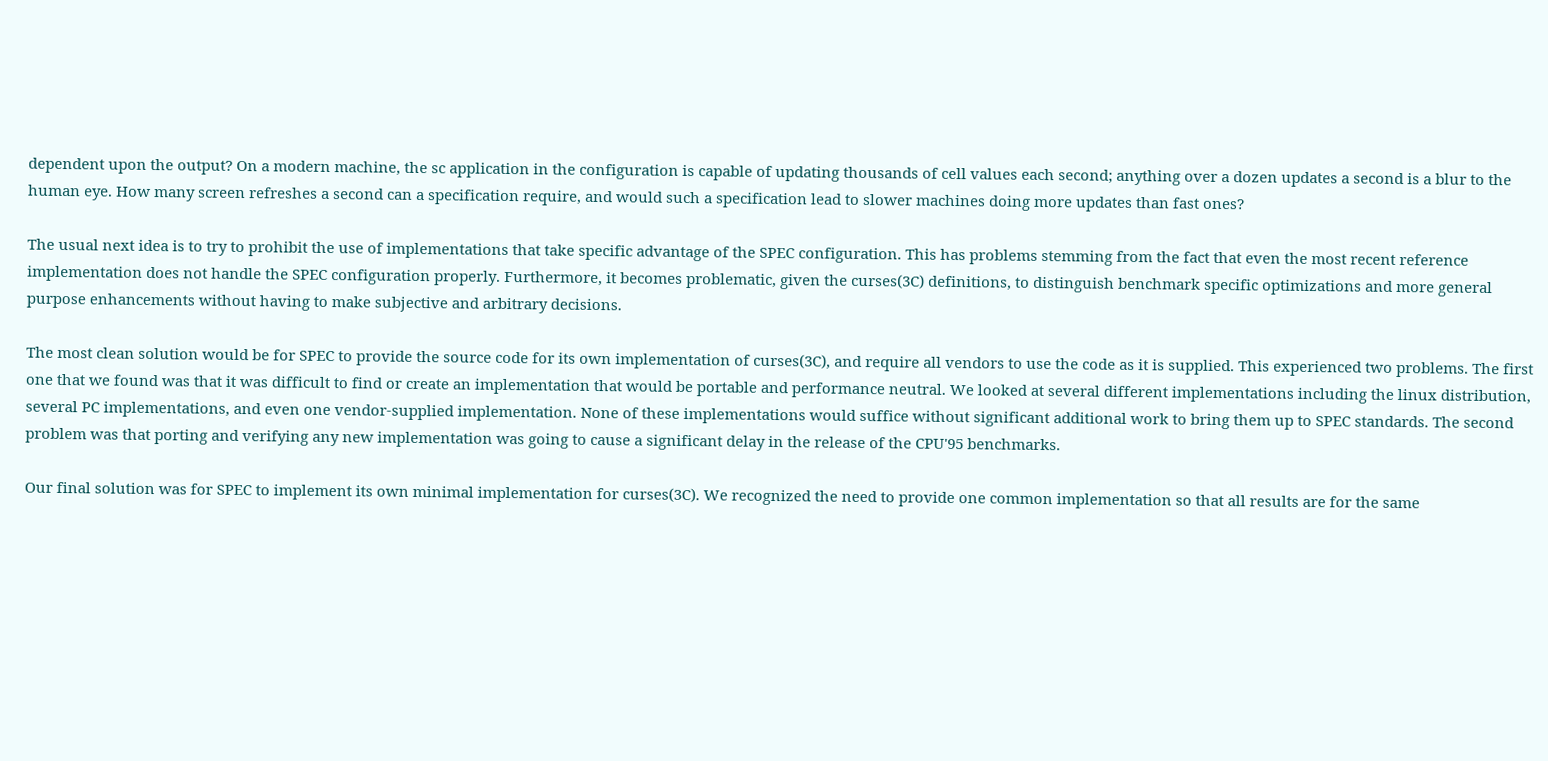dependent upon the output? On a modern machine, the sc application in the configuration is capable of updating thousands of cell values each second; anything over a dozen updates a second is a blur to the human eye. How many screen refreshes a second can a specification require, and would such a specification lead to slower machines doing more updates than fast ones?

The usual next idea is to try to prohibit the use of implementations that take specific advantage of the SPEC configuration. This has problems stemming from the fact that even the most recent reference implementation does not handle the SPEC configuration properly. Furthermore, it becomes problematic, given the curses(3C) definitions, to distinguish benchmark specific optimizations and more general purpose enhancements without having to make subjective and arbitrary decisions.

The most clean solution would be for SPEC to provide the source code for its own implementation of curses(3C), and require all vendors to use the code as it is supplied. This experienced two problems. The first one that we found was that it was difficult to find or create an implementation that would be portable and performance neutral. We looked at several different implementations including the linux distribution, several PC implementations, and even one vendor-supplied implementation. None of these implementations would suffice without significant additional work to bring them up to SPEC standards. The second problem was that porting and verifying any new implementation was going to cause a significant delay in the release of the CPU'95 benchmarks.

Our final solution was for SPEC to implement its own minimal implementation for curses(3C). We recognized the need to provide one common implementation so that all results are for the same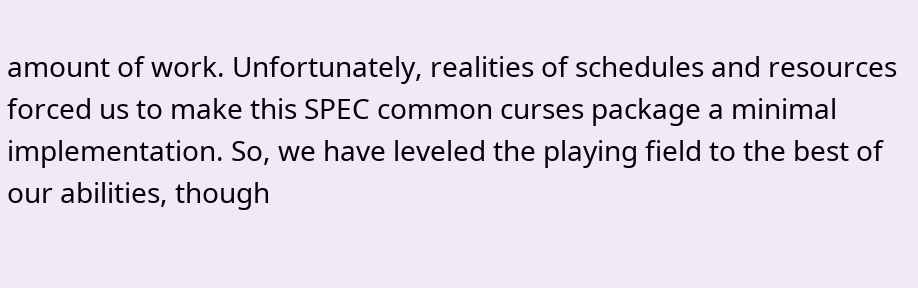amount of work. Unfortunately, realities of schedules and resources forced us to make this SPEC common curses package a minimal implementation. So, we have leveled the playing field to the best of our abilities, though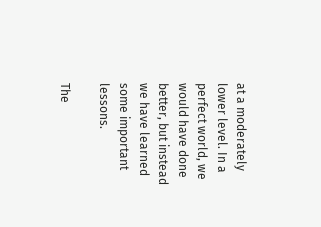at a moderately lower level. In a perfect world, we would have done better, but instead we have learned some important lessons.

The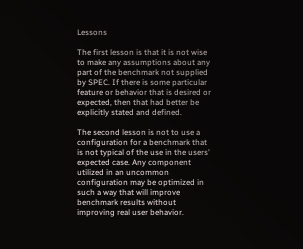Lessons

The first lesson is that it is not wise to make any assumptions about any part of the benchmark not supplied by SPEC. If there is some particular feature or behavior that is desired or expected, then that had better be explicitly stated and defined.

The second lesson is not to use a configuration for a benchmark that is not typical of the use in the users' expected case. Any component utilized in an uncommon configuration may be optimized in such a way that will improve benchmark results without improving real user behavior.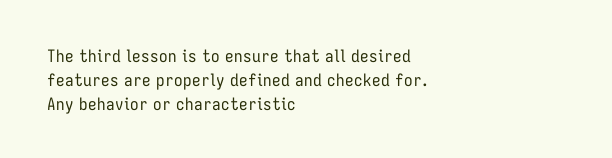The third lesson is to ensure that all desired features are properly defined and checked for. Any behavior or characteristic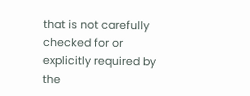that is not carefully checked for or explicitly required by the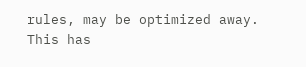rules, may be optimized away. This has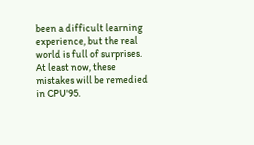been a difficult learning experience, but the real world is full of surprises. At least now, these mistakes will be remedied in CPU'95.